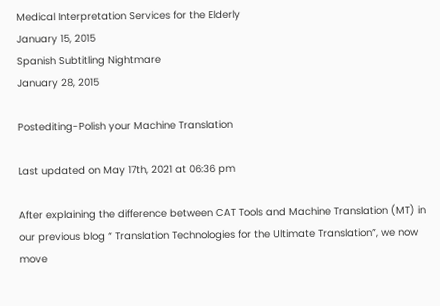Medical Interpretation Services for the Elderly
January 15, 2015
Spanish Subtitling Nightmare
January 28, 2015

Postediting-Polish your Machine Translation

Last updated on May 17th, 2021 at 06:36 pm

After explaining the difference between CAT Tools and Machine Translation (MT) in our previous blog “ Translation Technologies for the Ultimate Translation”, we now move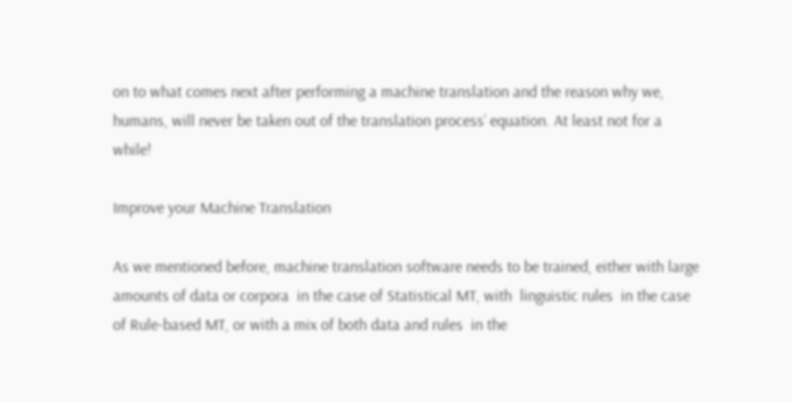on to what comes next after performing a machine translation and the reason why we, humans, will never be taken out of the translation process’ equation. At least not for a while!

Improve your Machine Translation

As we mentioned before, machine translation software needs to be trained, either with large amounts of data or corpora  in the case of Statistical MT, with  linguistic rules  in the case of Rule-based MT, or with a mix of both data and rules  in the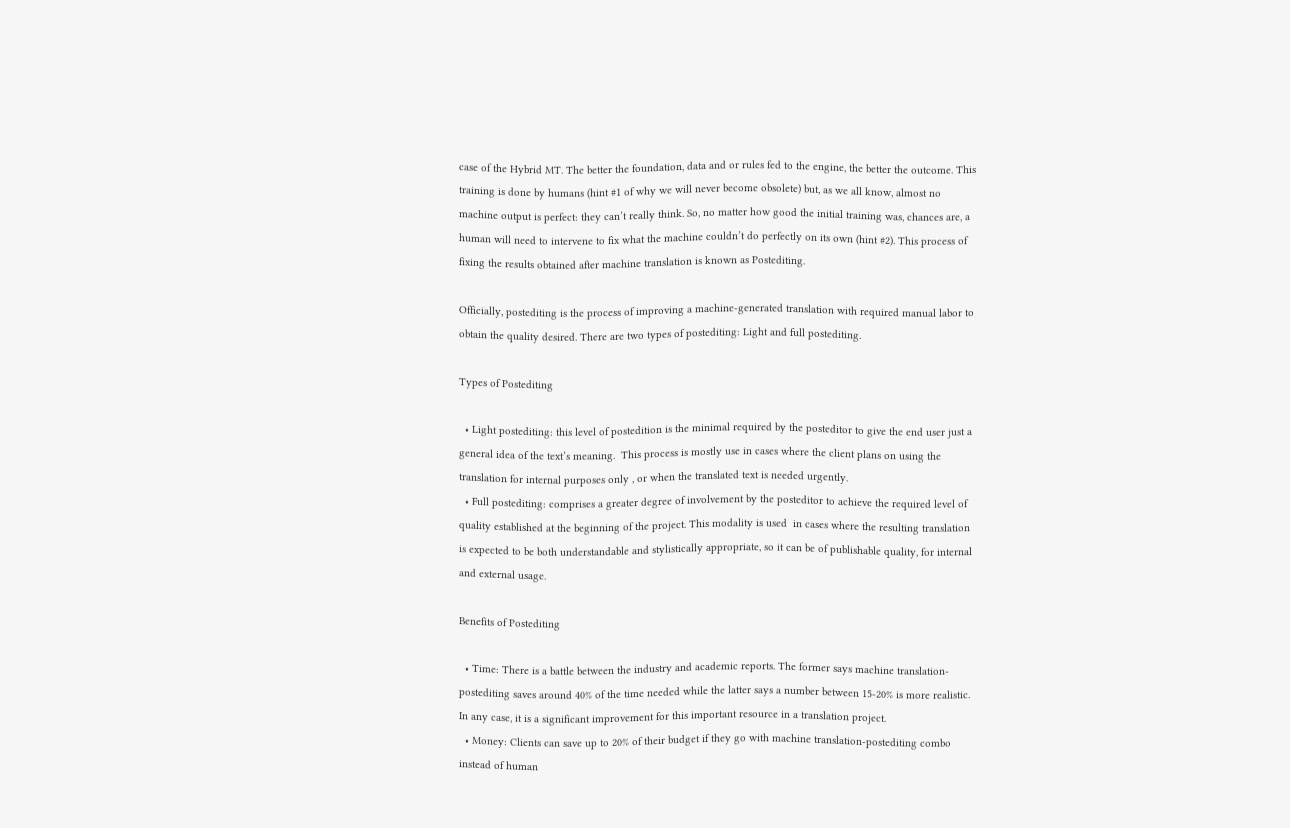case of the Hybrid MT. The better the foundation, data and or rules fed to the engine, the better the outcome. This training is done by humans (hint #1 of why we will never become obsolete) but, as we all know, almost no machine output is perfect: they can’t really think. So, no matter how good the initial training was, chances are, a human will need to intervene to fix what the machine couldn’t do perfectly on its own (hint #2). This process of fixing the results obtained after machine translation is known as Postediting.

Officially, postediting is the process of improving a machine-generated translation with required manual labor to obtain the quality desired. There are two types of postediting: Light and full postediting.

Types of Postediting

  • Light postediting: this level of postedition is the minimal required by the posteditor to give the end user just a general idea of the text’s meaning.  This process is mostly use in cases where the client plans on using the translation for internal purposes only , or when the translated text is needed urgently.
  • Full postediting: comprises a greater degree of involvement by the posteditor to achieve the required level of quality established at the beginning of the project. This modality is used  in cases where the resulting translation is expected to be both understandable and stylistically appropriate, so it can be of publishable quality, for internal and external usage.

Benefits of Postediting

  • Time: There is a battle between the industry and academic reports. The former says machine translation-postediting saves around 40% of the time needed while the latter says a number between 15-20% is more realistic. In any case, it is a significant improvement for this important resource in a translation project.
  • Money: Clients can save up to 20% of their budget if they go with machine translation-postediting combo instead of human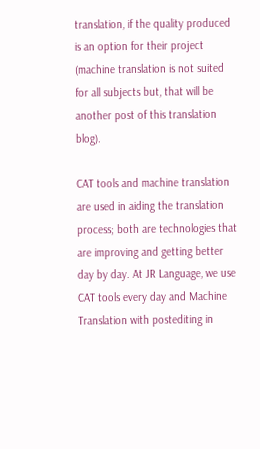translation, if the quality produced is an option for their project (machine translation is not suited for all subjects but, that will be another post of this translation blog).

CAT tools and machine translation are used in aiding the translation process; both are technologies that are improving and getting better day by day. At JR Language, we use CAT tools every day and Machine Translation with postediting in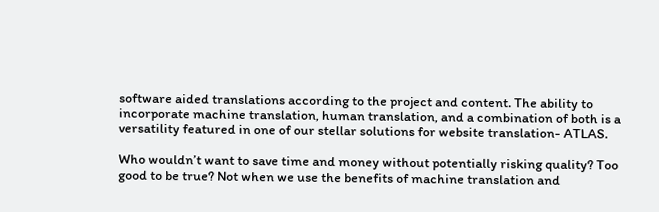software aided translations according to the project and content. The ability to incorporate machine translation, human translation, and a combination of both is a versatility featured in one of our stellar solutions for website translation- ATLAS.

Who wouldn’t want to save time and money without potentially risking quality? Too good to be true? Not when we use the benefits of machine translation and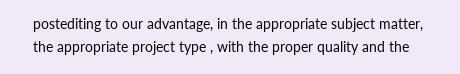postediting to our advantage, in the appropriate subject matter, the appropriate project type , with the proper quality and the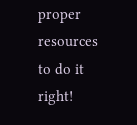proper resources to do it right!